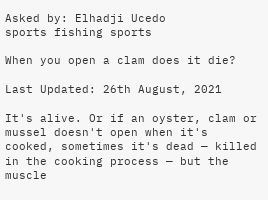Asked by: Elhadji Ucedo
sports fishing sports

When you open a clam does it die?

Last Updated: 26th August, 2021

It's alive. Or if an oyster, clam or mussel doesn't open when it's cooked, sometimes it's dead — killed in the cooking process — but the muscle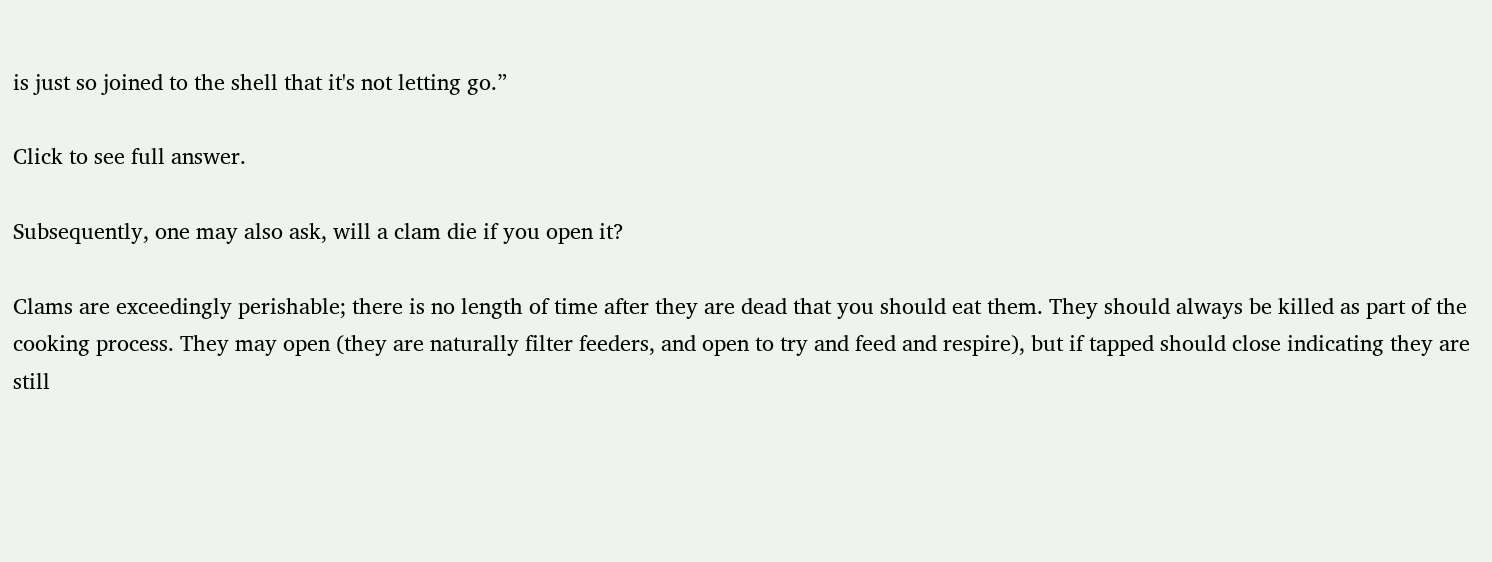is just so joined to the shell that it's not letting go.”

Click to see full answer.

Subsequently, one may also ask, will a clam die if you open it?

Clams are exceedingly perishable; there is no length of time after they are dead that you should eat them. They should always be killed as part of the cooking process. They may open (they are naturally filter feeders, and open to try and feed and respire), but if tapped should close indicating they are still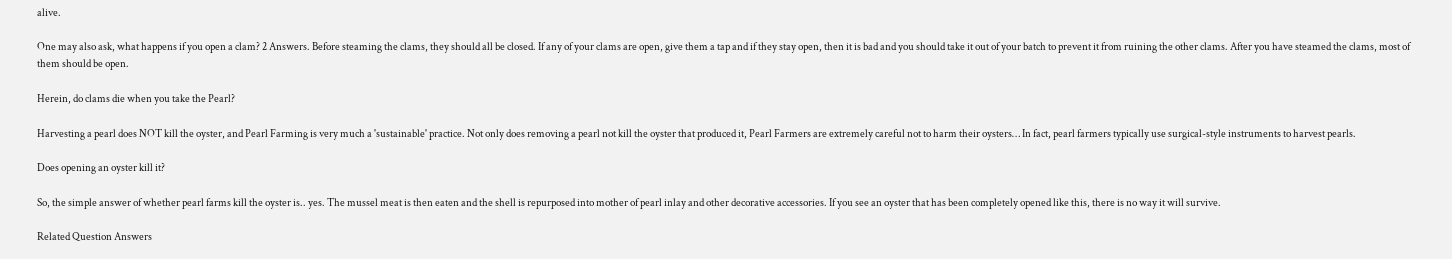alive.

One may also ask, what happens if you open a clam? 2 Answers. Before steaming the clams, they should all be closed. If any of your clams are open, give them a tap and if they stay open, then it is bad and you should take it out of your batch to prevent it from ruining the other clams. After you have steamed the clams, most of them should be open.

Herein, do clams die when you take the Pearl?

Harvesting a pearl does NOT kill the oyster, and Pearl Farming is very much a 'sustainable' practice. Not only does removing a pearl not kill the oyster that produced it, Pearl Farmers are extremely careful not to harm their oysters… In fact, pearl farmers typically use surgical-style instruments to harvest pearls.

Does opening an oyster kill it?

So, the simple answer of whether pearl farms kill the oyster is.. yes. The mussel meat is then eaten and the shell is repurposed into mother of pearl inlay and other decorative accessories. If you see an oyster that has been completely opened like this, there is no way it will survive.

Related Question Answers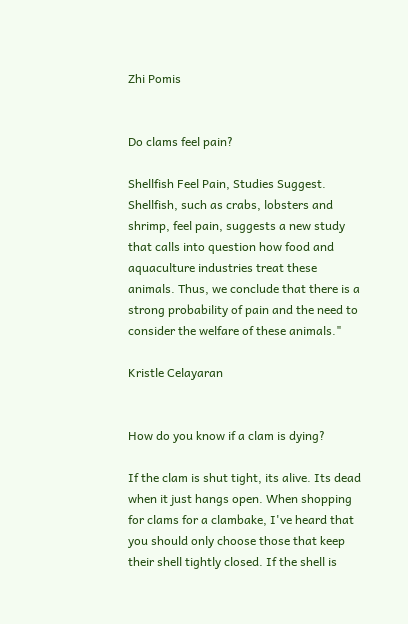Zhi Pomis


Do clams feel pain?

Shellfish Feel Pain, Studies Suggest. Shellfish, such as crabs, lobsters and shrimp, feel pain, suggests a new study that calls into question how food and aquaculture industries treat these animals. Thus, we conclude that there is a strong probability of pain and the need to consider the welfare of these animals."

Kristle Celayaran


How do you know if a clam is dying?

If the clam is shut tight, its alive. Its dead when it just hangs open. When shopping for clams for a clambake, I've heard that you should only choose those that keep their shell tightly closed. If the shell is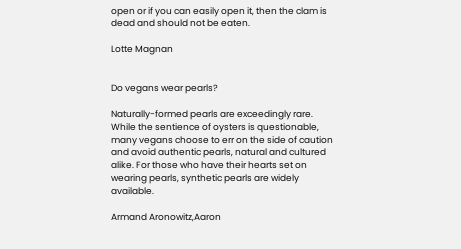open or if you can easily open it, then the clam is dead and should not be eaten.

Lotte Magnan


Do vegans wear pearls?

Naturally-formed pearls are exceedingly rare. While the sentience of oysters is questionable, many vegans choose to err on the side of caution and avoid authentic pearls, natural and cultured alike. For those who have their hearts set on wearing pearls, synthetic pearls are widely available.

Armand Aronowitz,Aaron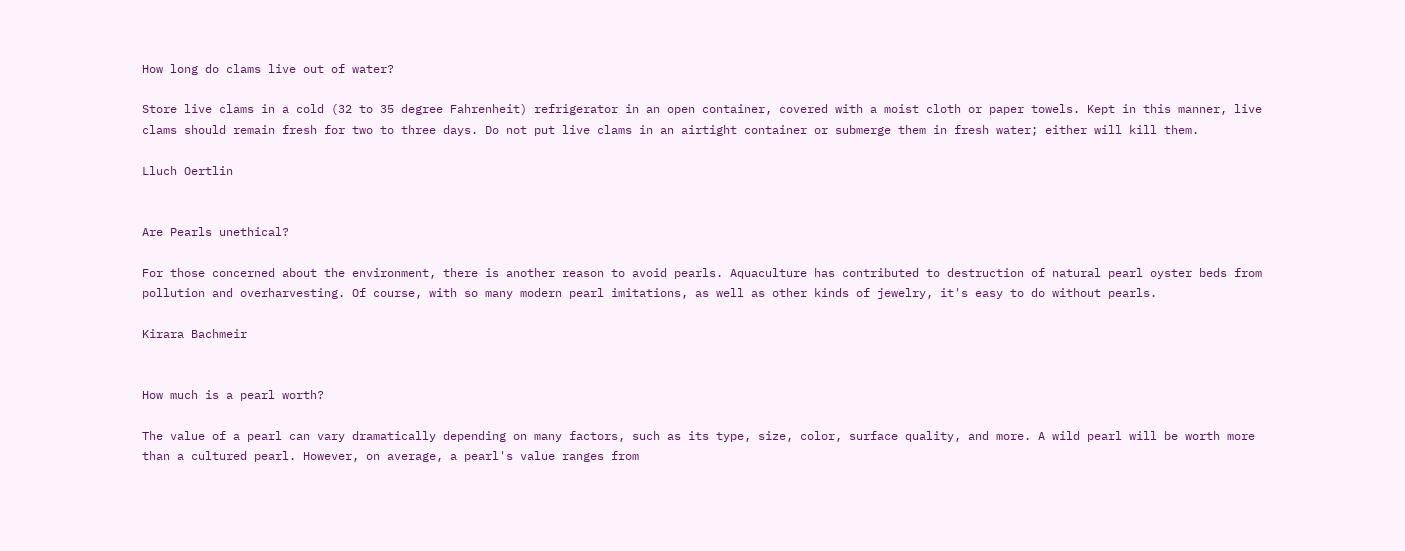How long do clams live out of water?

Store live clams in a cold (32 to 35 degree Fahrenheit) refrigerator in an open container, covered with a moist cloth or paper towels. Kept in this manner, live clams should remain fresh for two to three days. Do not put live clams in an airtight container or submerge them in fresh water; either will kill them.

Lluch Oertlin


Are Pearls unethical?

For those concerned about the environment, there is another reason to avoid pearls. Aquaculture has contributed to destruction of natural pearl oyster beds from pollution and overharvesting. Of course, with so many modern pearl imitations, as well as other kinds of jewelry, it's easy to do without pearls.

Kirara Bachmeir


How much is a pearl worth?

The value of a pearl can vary dramatically depending on many factors, such as its type, size, color, surface quality, and more. A wild pearl will be worth more than a cultured pearl. However, on average, a pearl's value ranges from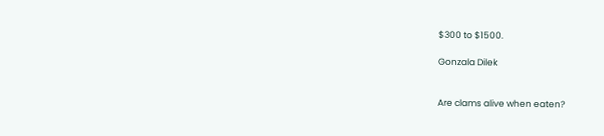$300 to $1500.

Gonzala Dilek


Are clams alive when eaten?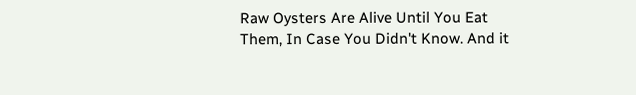Raw Oysters Are Alive Until You Eat Them, In Case You Didn't Know. And it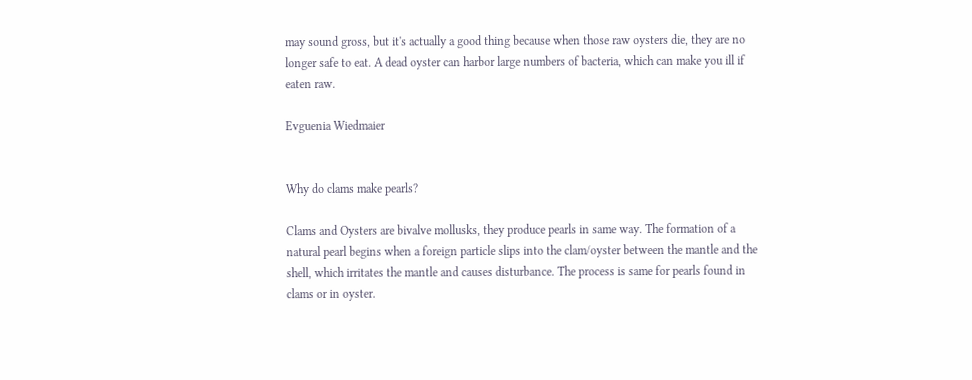may sound gross, but it's actually a good thing because when those raw oysters die, they are no longer safe to eat. A dead oyster can harbor large numbers of bacteria, which can make you ill if eaten raw.

Evguenia Wiedmaier


Why do clams make pearls?

Clams and Oysters are bivalve mollusks, they produce pearls in same way. The formation of a natural pearl begins when a foreign particle slips into the clam/oyster between the mantle and the shell, which irritates the mantle and causes disturbance. The process is same for pearls found in clams or in oyster.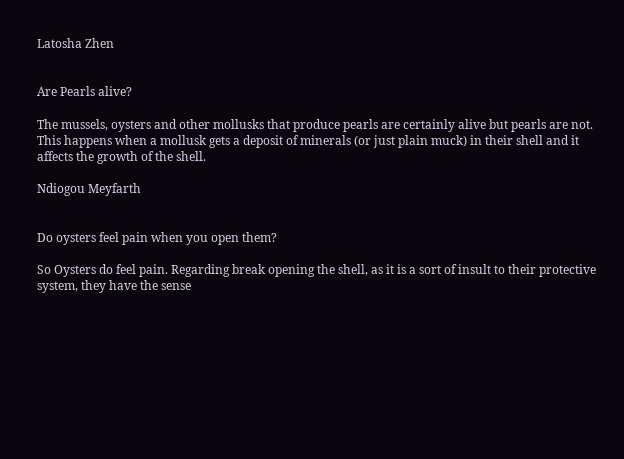Latosha Zhen


Are Pearls alive?

The mussels, oysters and other mollusks that produce pearls are certainly alive but pearls are not. This happens when a mollusk gets a deposit of minerals (or just plain muck) in their shell and it affects the growth of the shell.

Ndiogou Meyfarth


Do oysters feel pain when you open them?

So Oysters do feel pain. Regarding break opening the shell, as it is a sort of insult to their protective system, they have the sense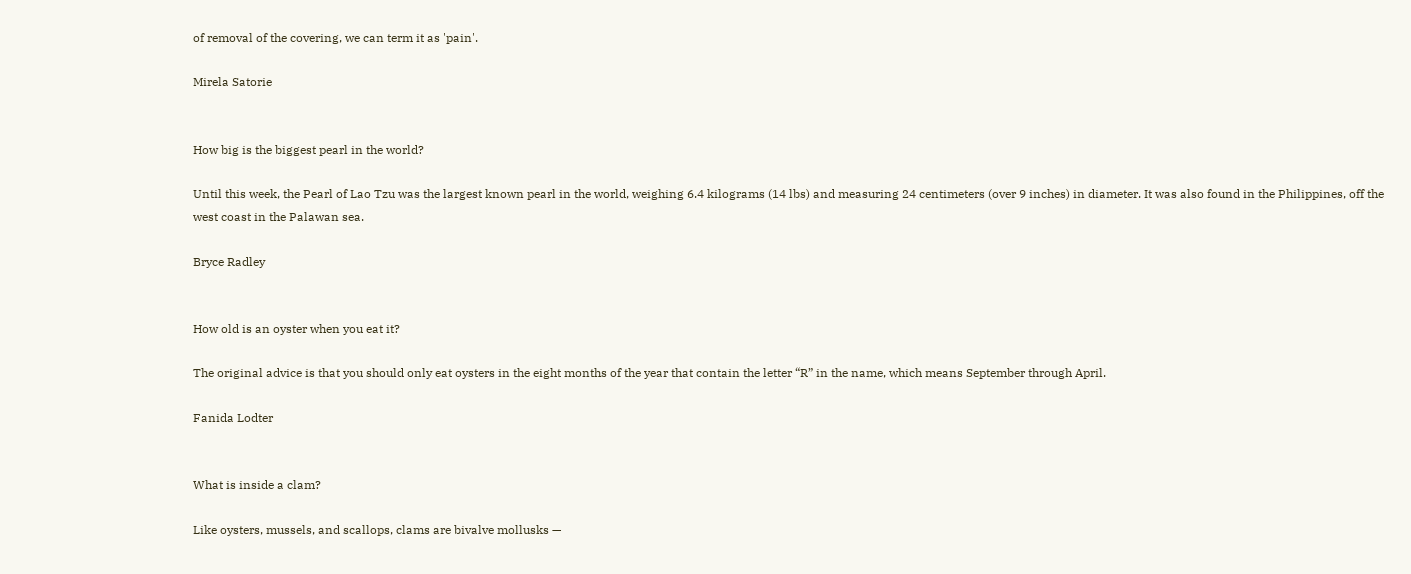of removal of the covering, we can term it as 'pain'.

Mirela Satorie


How big is the biggest pearl in the world?

Until this week, the Pearl of Lao Tzu was the largest known pearl in the world, weighing 6.4 kilograms (14 lbs) and measuring 24 centimeters (over 9 inches) in diameter. It was also found in the Philippines, off the west coast in the Palawan sea.

Bryce Radley


How old is an oyster when you eat it?

The original advice is that you should only eat oysters in the eight months of the year that contain the letter “R” in the name, which means September through April.

Fanida Lodter


What is inside a clam?

Like oysters, mussels, and scallops, clams are bivalve mollusks —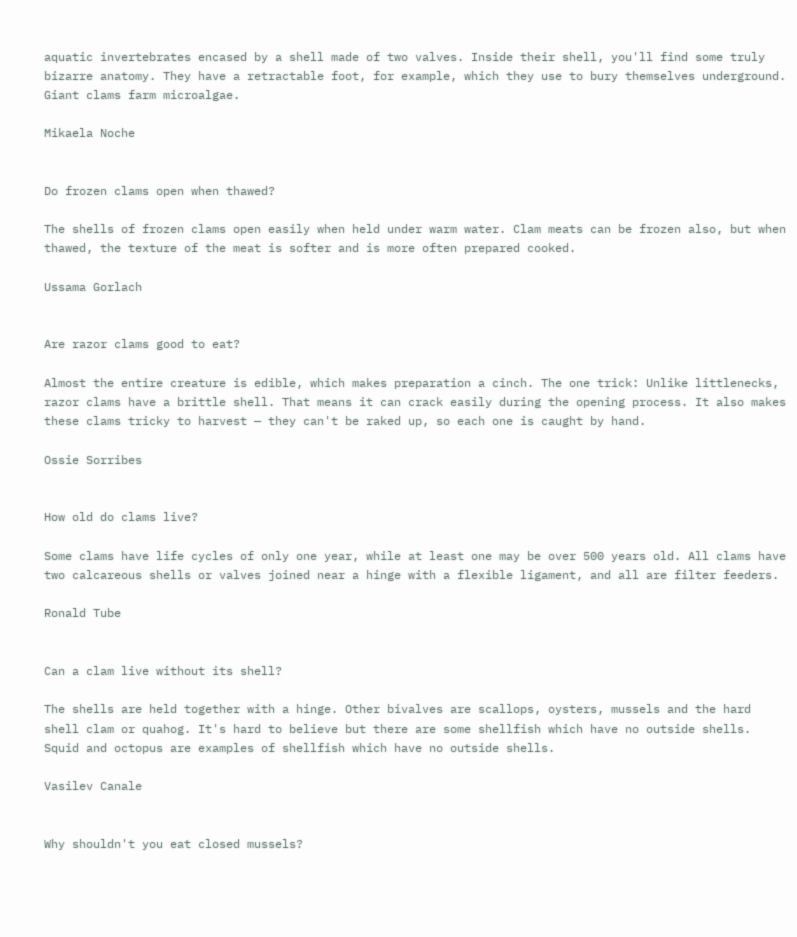aquatic invertebrates encased by a shell made of two valves. Inside their shell, you'll find some truly bizarre anatomy. They have a retractable foot, for example, which they use to bury themselves underground. Giant clams farm microalgae.

Mikaela Noche


Do frozen clams open when thawed?

The shells of frozen clams open easily when held under warm water. Clam meats can be frozen also, but when thawed, the texture of the meat is softer and is more often prepared cooked.

Ussama Gorlach


Are razor clams good to eat?

Almost the entire creature is edible, which makes preparation a cinch. The one trick: Unlike littlenecks, razor clams have a brittle shell. That means it can crack easily during the opening process. It also makes these clams tricky to harvest — they can't be raked up, so each one is caught by hand.

Ossie Sorribes


How old do clams live?

Some clams have life cycles of only one year, while at least one may be over 500 years old. All clams have two calcareous shells or valves joined near a hinge with a flexible ligament, and all are filter feeders.

Ronald Tube


Can a clam live without its shell?

The shells are held together with a hinge. Other bivalves are scallops, oysters, mussels and the hard shell clam or quahog. It's hard to believe but there are some shellfish which have no outside shells. Squid and octopus are examples of shellfish which have no outside shells.

Vasilev Canale


Why shouldn't you eat closed mussels?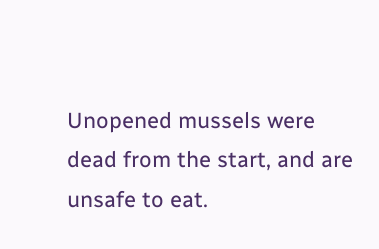Unopened mussels were dead from the start, and are unsafe to eat.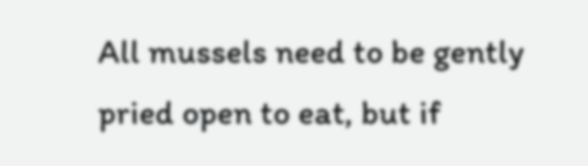All mussels need to be gently pried open to eat, but if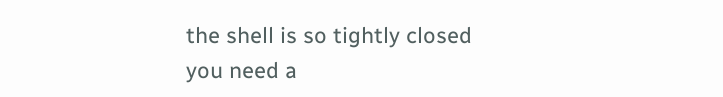the shell is so tightly closed you need a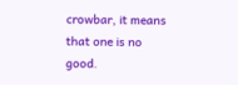crowbar, it means that one is no good.